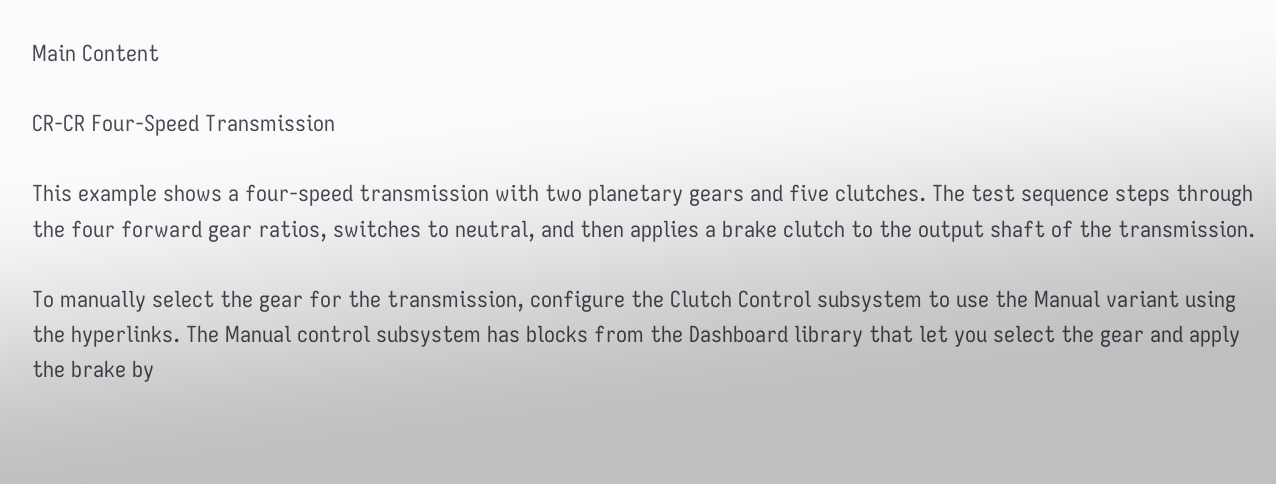Main Content

CR-CR Four-Speed Transmission

This example shows a four-speed transmission with two planetary gears and five clutches. The test sequence steps through the four forward gear ratios, switches to neutral, and then applies a brake clutch to the output shaft of the transmission.

To manually select the gear for the transmission, configure the Clutch Control subsystem to use the Manual variant using the hyperlinks. The Manual control subsystem has blocks from the Dashboard library that let you select the gear and apply the brake by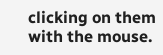clicking on them with the mouse.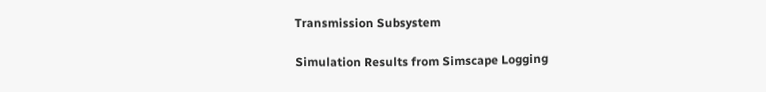Transmission Subsystem

Simulation Results from Simscape Logging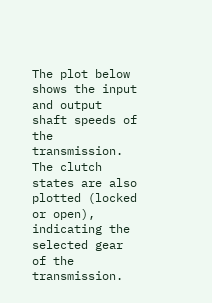The plot below shows the input and output shaft speeds of the transmission. The clutch states are also plotted (locked or open), indicating the selected gear of the transmission.